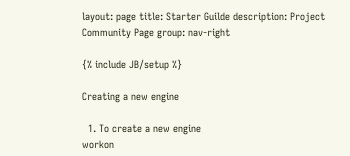layout: page title: Starter Guilde description: Project Community Page group: nav-right

{% include JB/setup %}

Creating a new engine

  1. To create a new engine
workon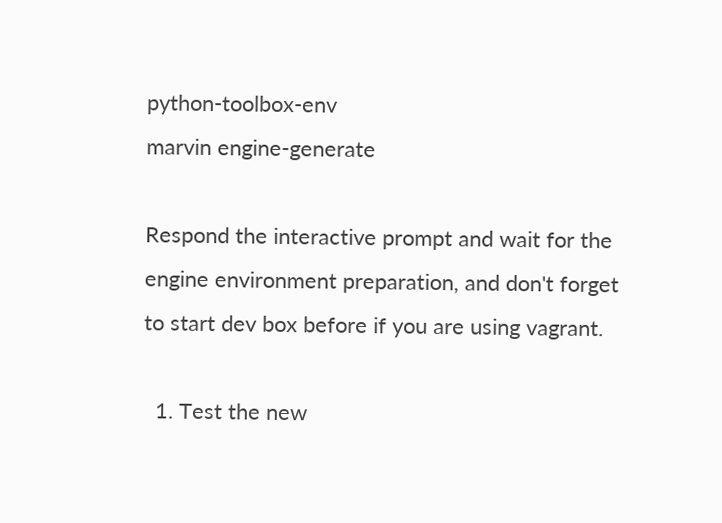python-toolbox-env
marvin engine-generate

Respond the interactive prompt and wait for the engine environment preparation, and don't forget to start dev box before if you are using vagrant.

  1. Test the new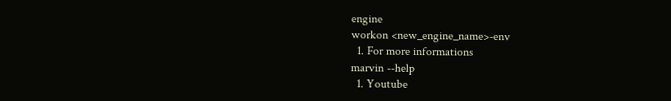engine
workon <new_engine_name>-env
  1. For more informations
marvin --help
  1. Youtube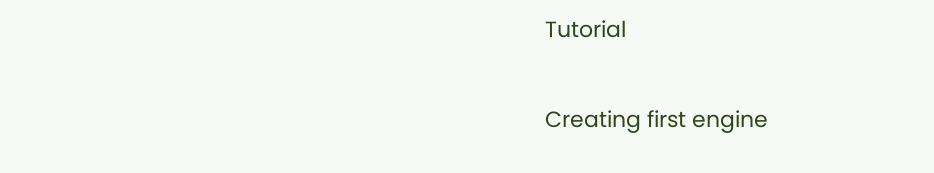Tutorial

Creating first engine